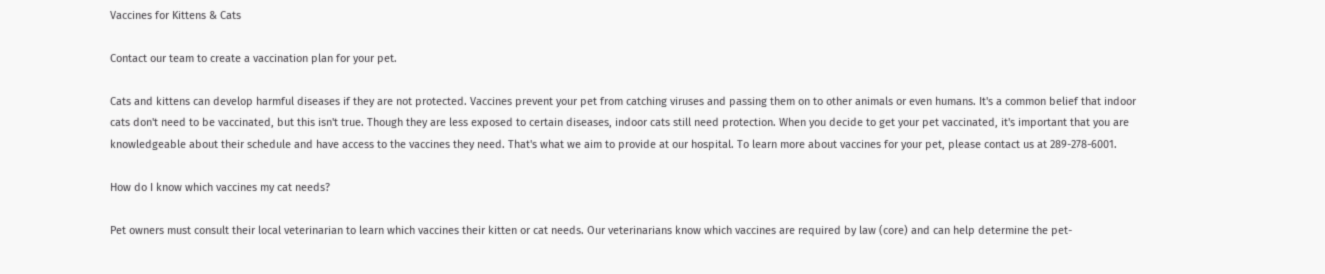Vaccines for Kittens & Cats

Contact our team to create a vaccination plan for your pet.

Cats and kittens can develop harmful diseases if they are not protected. Vaccines prevent your pet from catching viruses and passing them on to other animals or even humans. It's a common belief that indoor cats don't need to be vaccinated, but this isn't true. Though they are less exposed to certain diseases, indoor cats still need protection. When you decide to get your pet vaccinated, it's important that you are knowledgeable about their schedule and have access to the vaccines they need. That's what we aim to provide at our hospital. To learn more about vaccines for your pet, please contact us at 289-278-6001.

How do I know which vaccines my cat needs?

Pet owners must consult their local veterinarian to learn which vaccines their kitten or cat needs. Our veterinarians know which vaccines are required by law (core) and can help determine the pet-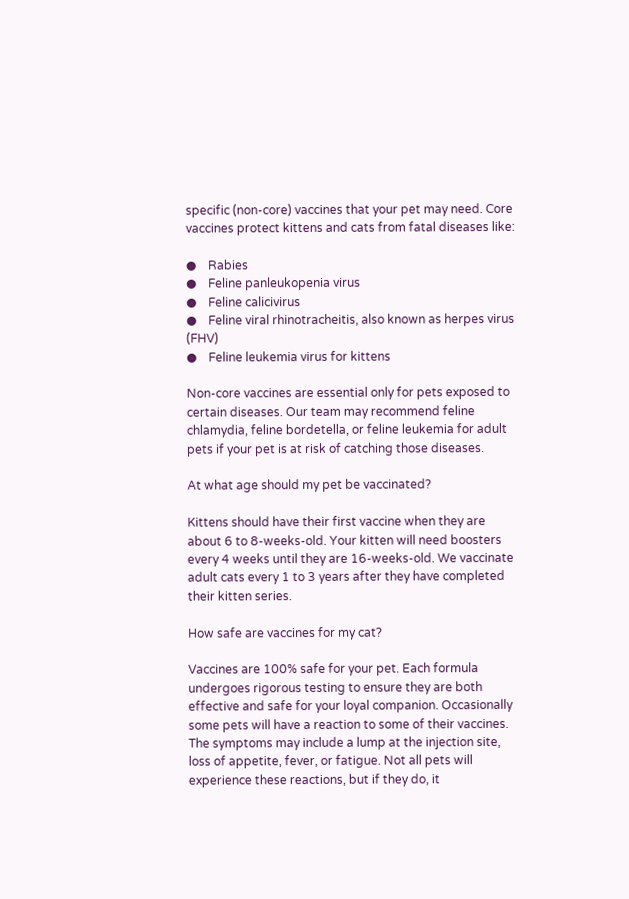specific (non-core) vaccines that your pet may need. Core vaccines protect kittens and cats from fatal diseases like:

●    Rabies
●    Feline panleukopenia virus
●    Feline calicivirus
●    Feline viral rhinotracheitis, also known as herpes virus (FHV)
●    Feline leukemia virus for kittens

Non-core vaccines are essential only for pets exposed to certain diseases. Our team may recommend feline chlamydia, feline bordetella, or feline leukemia for adult pets if your pet is at risk of catching those diseases.

At what age should my pet be vaccinated?

Kittens should have their first vaccine when they are about 6 to 8-weeks-old. Your kitten will need boosters every 4 weeks until they are 16-weeks-old. We vaccinate adult cats every 1 to 3 years after they have completed their kitten series.

How safe are vaccines for my cat?

Vaccines are 100% safe for your pet. Each formula undergoes rigorous testing to ensure they are both effective and safe for your loyal companion. Occasionally some pets will have a reaction to some of their vaccines. The symptoms may include a lump at the injection site, loss of appetite, fever, or fatigue. Not all pets will experience these reactions, but if they do, it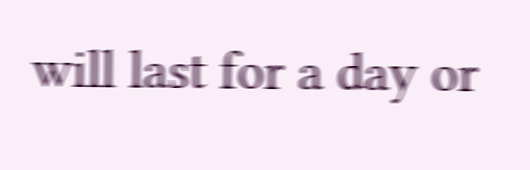will last for a day or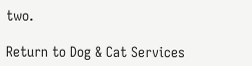two.

Return to Dog & Cat Services